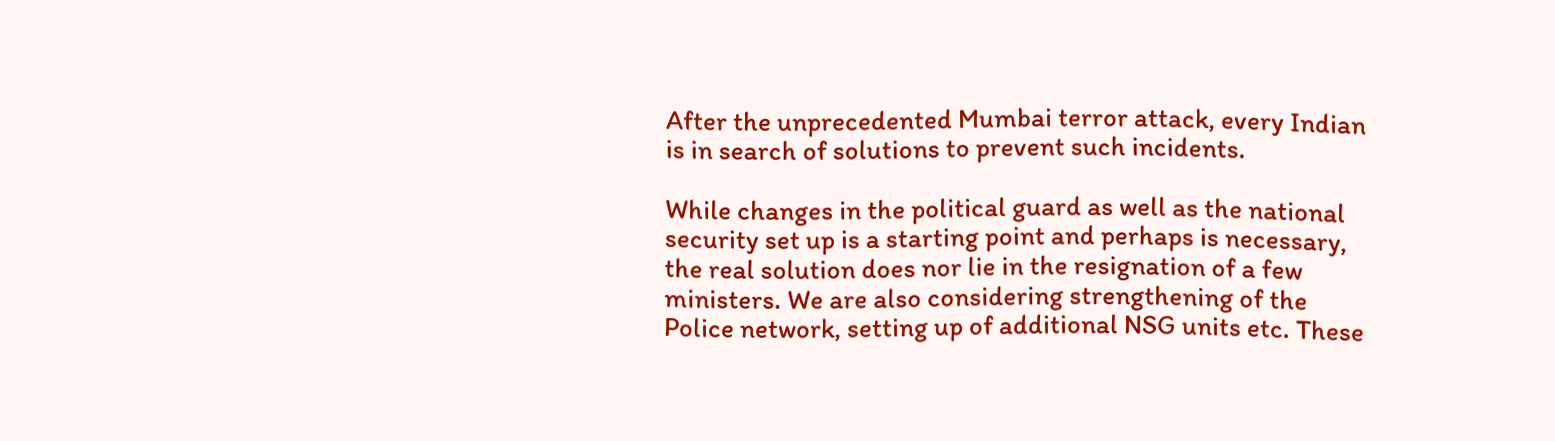After the unprecedented Mumbai terror attack, every Indian is in search of solutions to prevent such incidents.

While changes in the political guard as well as the national security set up is a starting point and perhaps is necessary, the real solution does nor lie in the resignation of a few ministers. We are also considering strengthening of the Police network, setting up of additional NSG units etc. These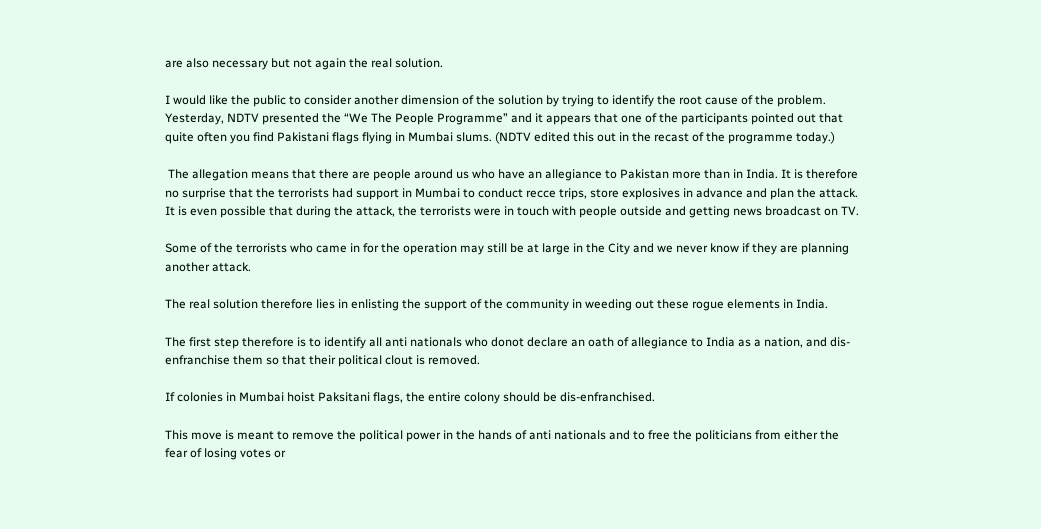are also necessary but not again the real solution.

I would like the public to consider another dimension of the solution by trying to identify the root cause of the problem. Yesterday, NDTV presented the “We The People Programme” and it appears that one of the participants pointed out that quite often you find Pakistani flags flying in Mumbai slums. (NDTV edited this out in the recast of the programme today.)

 The allegation means that there are people around us who have an allegiance to Pakistan more than in India. It is therefore no surprise that the terrorists had support in Mumbai to conduct recce trips, store explosives in advance and plan the attack. It is even possible that during the attack, the terrorists were in touch with people outside and getting news broadcast on TV.

Some of the terrorists who came in for the operation may still be at large in the City and we never know if they are planning another attack.

The real solution therefore lies in enlisting the support of the community in weeding out these rogue elements in India.

The first step therefore is to identify all anti nationals who donot declare an oath of allegiance to India as a nation, and dis-enfranchise them so that their political clout is removed.

If colonies in Mumbai hoist Paksitani flags, the entire colony should be dis-enfranchised.

This move is meant to remove the political power in the hands of anti nationals and to free the politicians from either the fear of losing votes or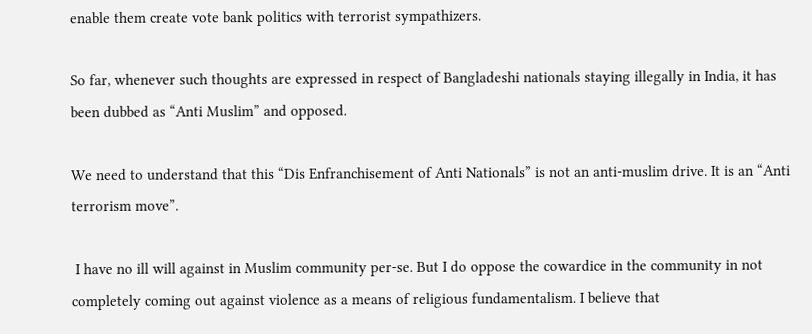enable them create vote bank politics with terrorist sympathizers.

So far, whenever such thoughts are expressed in respect of Bangladeshi nationals staying illegally in India, it has been dubbed as “Anti Muslim” and opposed.

We need to understand that this “Dis Enfranchisement of Anti Nationals” is not an anti-muslim drive. It is an “Anti terrorism move”.

 I have no ill will against in Muslim community per-se. But I do oppose the cowardice in the community in not completely coming out against violence as a means of religious fundamentalism. I believe that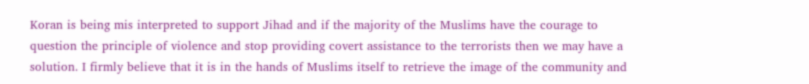Koran is being mis interpreted to support Jihad and if the majority of the Muslims have the courage to question the principle of violence and stop providing covert assistance to the terrorists then we may have a solution. I firmly believe that it is in the hands of Muslims itself to retrieve the image of the community and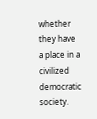whether they have a place in a civilized democratic society.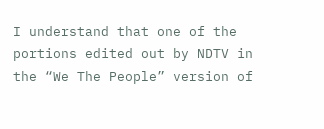I understand that one of the portions edited out by NDTV in the “We The People” version of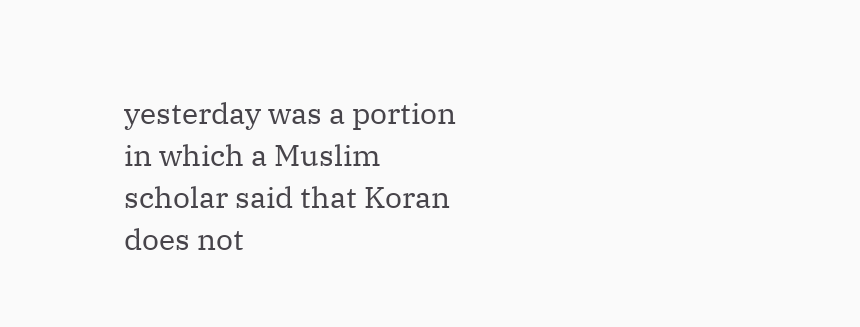yesterday was a portion in which a Muslim scholar said that Koran does not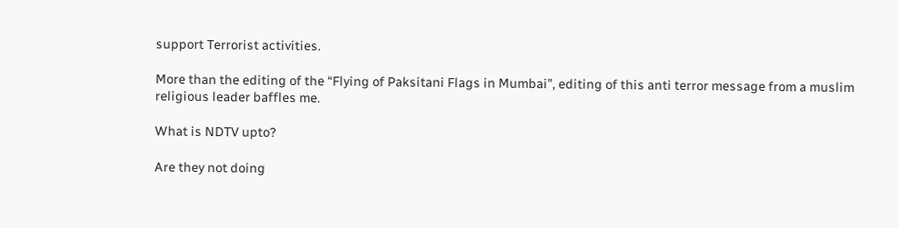support Terrorist activities.

More than the editing of the “Flying of Paksitani Flags in Mumbai”, editing of this anti terror message from a muslim religious leader baffles me.

What is NDTV upto?

Are they not doing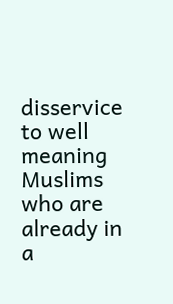disservice to well meaning Muslims who are already in a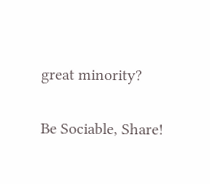great minority?

Be Sociable, Share!